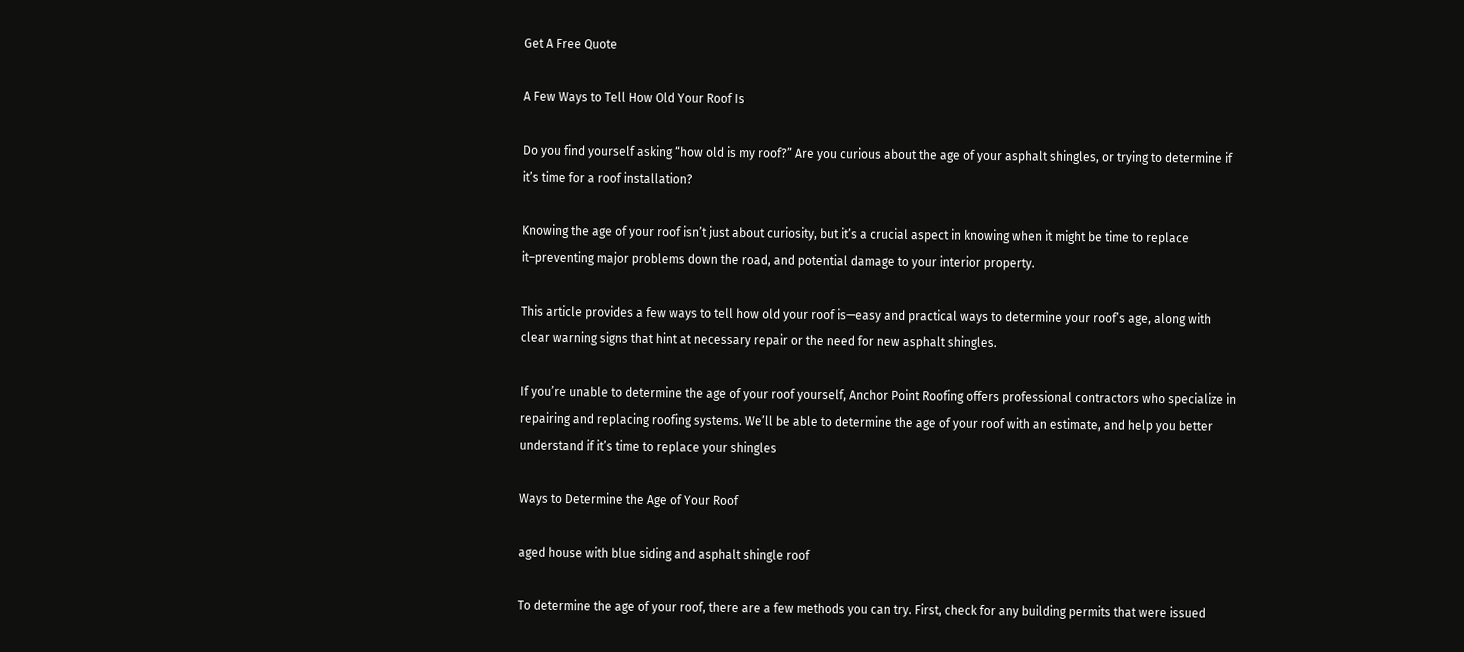Get A Free Quote

A Few Ways to Tell How Old Your Roof Is

Do you find yourself asking “how old is my roof?” Are you curious about the age of your asphalt shingles, or trying to determine if it’s time for a roof installation?

Knowing the age of your roof isn’t just about curiosity, but it’s a crucial aspect in knowing when it might be time to replace it–preventing major problems down the road, and potential damage to your interior property.

This article provides a few ways to tell how old your roof is—easy and practical ways to determine your roof’s age, along with clear warning signs that hint at necessary repair or the need for new asphalt shingles.

If you’re unable to determine the age of your roof yourself, Anchor Point Roofing offers professional contractors who specialize in repairing and replacing roofing systems. We’ll be able to determine the age of your roof with an estimate, and help you better understand if it’s time to replace your shingles

Ways to Determine the Age of Your Roof

aged house with blue siding and asphalt shingle roof

To determine the age of your roof, there are a few methods you can try. First, check for any building permits that were issued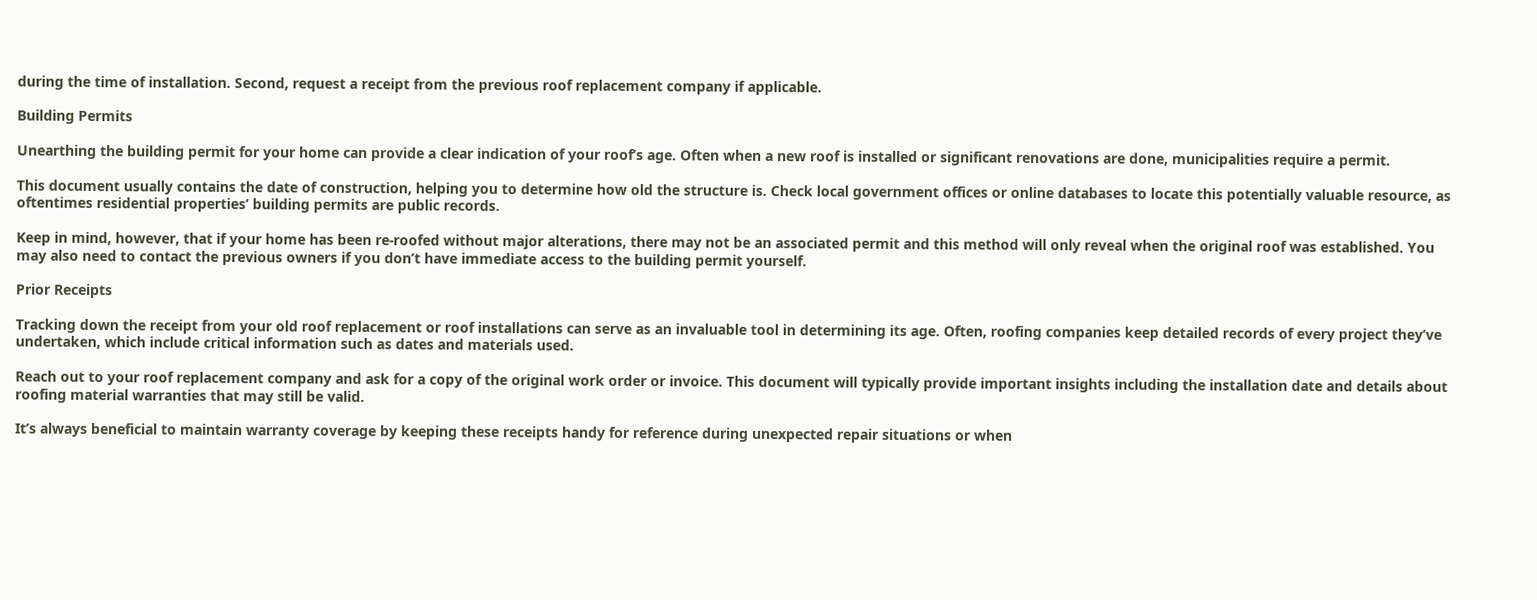during the time of installation. Second, request a receipt from the previous roof replacement company if applicable.

Building Permits

Unearthing the building permit for your home can provide a clear indication of your roof’s age. Often when a new roof is installed or significant renovations are done, municipalities require a permit.

This document usually contains the date of construction, helping you to determine how old the structure is. Check local government offices or online databases to locate this potentially valuable resource, as oftentimes residential properties’ building permits are public records.

Keep in mind, however, that if your home has been re-roofed without major alterations, there may not be an associated permit and this method will only reveal when the original roof was established. You may also need to contact the previous owners if you don’t have immediate access to the building permit yourself.

Prior Receipts

Tracking down the receipt from your old roof replacement or roof installations can serve as an invaluable tool in determining its age. Often, roofing companies keep detailed records of every project they’ve undertaken, which include critical information such as dates and materials used.

Reach out to your roof replacement company and ask for a copy of the original work order or invoice. This document will typically provide important insights including the installation date and details about roofing material warranties that may still be valid.

It’s always beneficial to maintain warranty coverage by keeping these receipts handy for reference during unexpected repair situations or when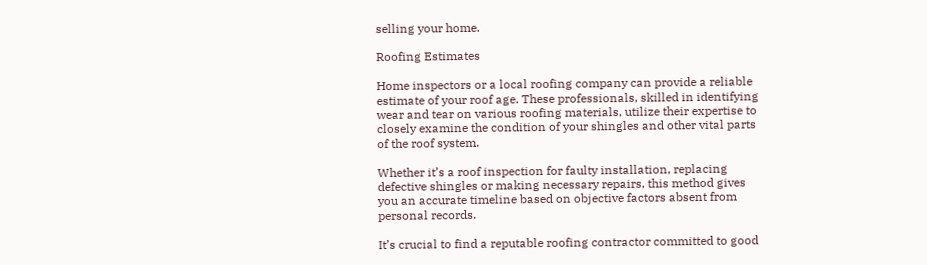selling your home.

Roofing Estimates

Home inspectors or a local roofing company can provide a reliable estimate of your roof age. These professionals, skilled in identifying wear and tear on various roofing materials, utilize their expertise to closely examine the condition of your shingles and other vital parts of the roof system.

Whether it’s a roof inspection for faulty installation, replacing defective shingles or making necessary repairs, this method gives you an accurate timeline based on objective factors absent from personal records.

It’s crucial to find a reputable roofing contractor committed to good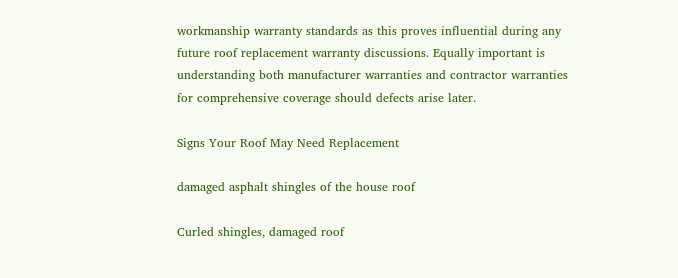workmanship warranty standards as this proves influential during any future roof replacement warranty discussions. Equally important is understanding both manufacturer warranties and contractor warranties for comprehensive coverage should defects arise later.

Signs Your Roof May Need Replacement

damaged asphalt shingles of the house roof

Curled shingles, damaged roof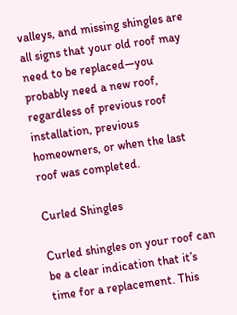valleys, and missing shingles are all signs that your old roof may need to be replaced—you probably need a new roof, regardless of previous roof installation, previous homeowners, or when the last roof was completed.

Curled Shingles

Curled shingles on your roof can be a clear indication that it’s time for a replacement. This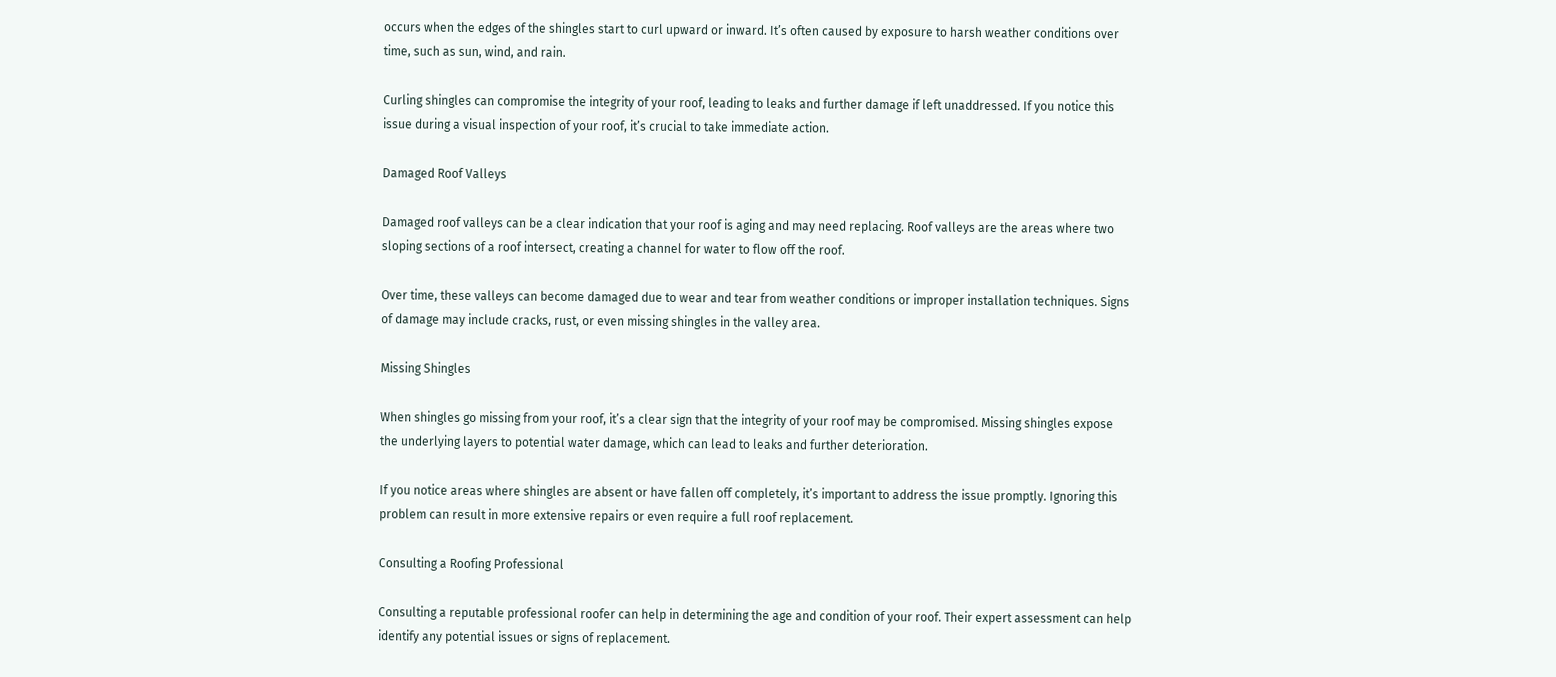occurs when the edges of the shingles start to curl upward or inward. It’s often caused by exposure to harsh weather conditions over time, such as sun, wind, and rain.

Curling shingles can compromise the integrity of your roof, leading to leaks and further damage if left unaddressed. If you notice this issue during a visual inspection of your roof, it’s crucial to take immediate action.

Damaged Roof Valleys

Damaged roof valleys can be a clear indication that your roof is aging and may need replacing. Roof valleys are the areas where two sloping sections of a roof intersect, creating a channel for water to flow off the roof.

Over time, these valleys can become damaged due to wear and tear from weather conditions or improper installation techniques. Signs of damage may include cracks, rust, or even missing shingles in the valley area.

Missing Shingles

When shingles go missing from your roof, it’s a clear sign that the integrity of your roof may be compromised. Missing shingles expose the underlying layers to potential water damage, which can lead to leaks and further deterioration.

If you notice areas where shingles are absent or have fallen off completely, it’s important to address the issue promptly. Ignoring this problem can result in more extensive repairs or even require a full roof replacement.

Consulting a Roofing Professional

Consulting a reputable professional roofer can help in determining the age and condition of your roof. Their expert assessment can help identify any potential issues or signs of replacement.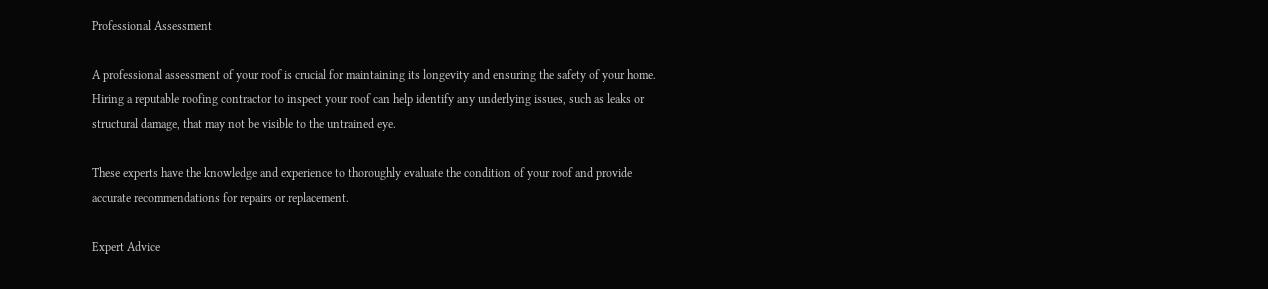Professional Assessment

A professional assessment of your roof is crucial for maintaining its longevity and ensuring the safety of your home. Hiring a reputable roofing contractor to inspect your roof can help identify any underlying issues, such as leaks or structural damage, that may not be visible to the untrained eye.

These experts have the knowledge and experience to thoroughly evaluate the condition of your roof and provide accurate recommendations for repairs or replacement.

Expert Advice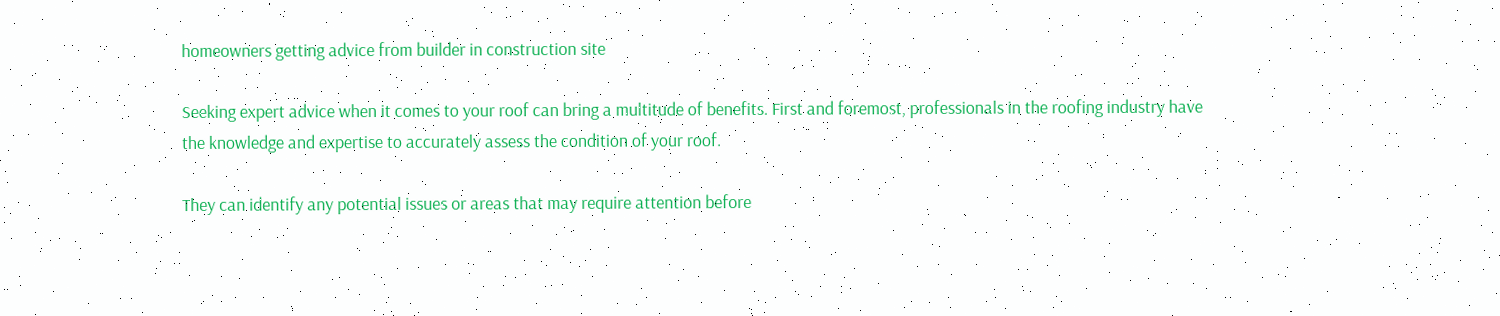homeowners getting advice from builder in construction site

Seeking expert advice when it comes to your roof can bring a multitude of benefits. First and foremost, professionals in the roofing industry have the knowledge and expertise to accurately assess the condition of your roof.

They can identify any potential issues or areas that may require attention before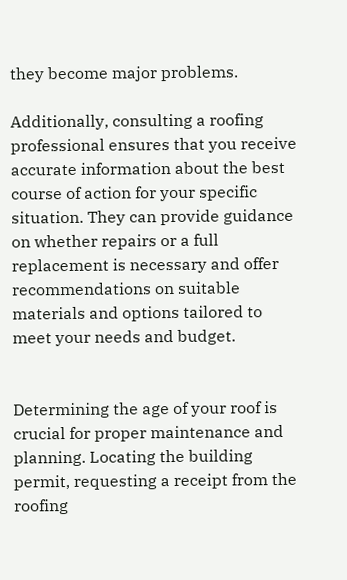they become major problems.

Additionally, consulting a roofing professional ensures that you receive accurate information about the best course of action for your specific situation. They can provide guidance on whether repairs or a full replacement is necessary and offer recommendations on suitable materials and options tailored to meet your needs and budget.


Determining the age of your roof is crucial for proper maintenance and planning. Locating the building permit, requesting a receipt from the roofing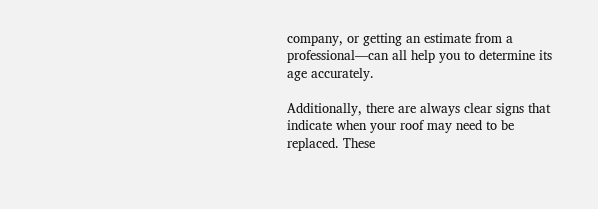company, or getting an estimate from a professional—can all help you to determine its age accurately.

Additionally, there are always clear signs that indicate when your roof may need to be replaced. These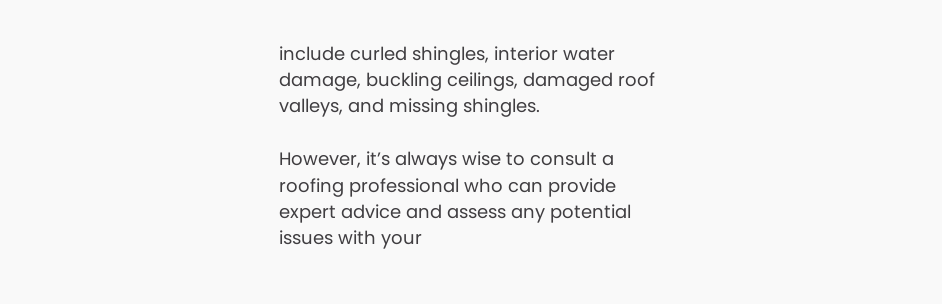include curled shingles, interior water damage, buckling ceilings, damaged roof valleys, and missing shingles.

However, it’s always wise to consult a roofing professional who can provide expert advice and assess any potential issues with your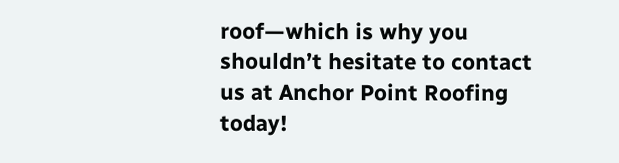roof—which is why you shouldn’t hesitate to contact us at Anchor Point Roofing today!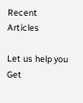Recent Articles

Let us help you Get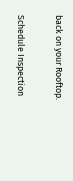back on your Rooftop.

Schedule Inspection